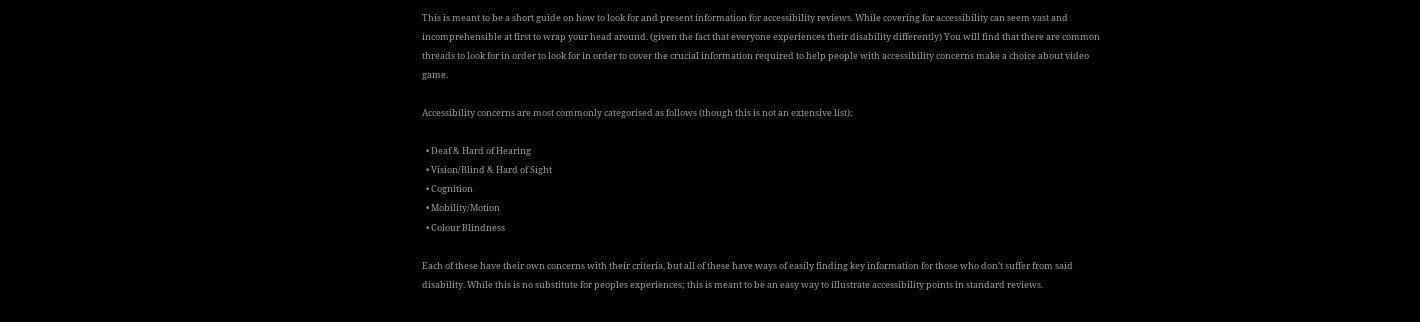This is meant to be a short guide on how to look for and present information for accessibility reviews. While covering for accessibility can seem vast and incomprehensible at first to wrap your head around. (given the fact that everyone experiences their disability differently) You will find that there are common threads to look for in order to look for in order to cover the crucial information required to help people with accessibility concerns make a choice about video game.

Accessibility concerns are most commonly categorised as follows (though this is not an extensive list):

  • Deaf & Hard of Hearing
  • Vision/Blind & Hard of Sight
  • Cognition
  • Mobility/Motion
  • Colour Blindness

Each of these have their own concerns with their criteria, but all of these have ways of easily finding key information for those who don’t suffer from said disability. While this is no substitute for peoples experiences; this is meant to be an easy way to illustrate accessibility points in standard reviews.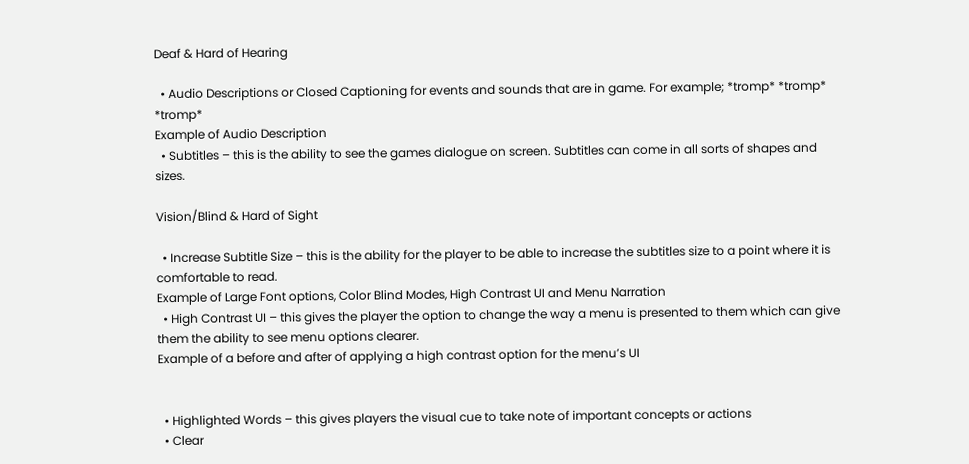Deaf & Hard of Hearing

  • Audio Descriptions or Closed Captioning for events and sounds that are in game. For example; *tromp* *tromp* *tromp*
Example of Audio Description
  • Subtitles – this is the ability to see the games dialogue on screen. Subtitles can come in all sorts of shapes and sizes.

Vision/Blind & Hard of Sight

  • Increase Subtitle Size – this is the ability for the player to be able to increase the subtitles size to a point where it is comfortable to read.
Example of Large Font options, Color Blind Modes, High Contrast UI and Menu Narration
  • High Contrast UI – this gives the player the option to change the way a menu is presented to them which can give them the ability to see menu options clearer.
Example of a before and after of applying a high contrast option for the menu’s UI


  • Highlighted Words – this gives players the visual cue to take note of important concepts or actions
  • Clear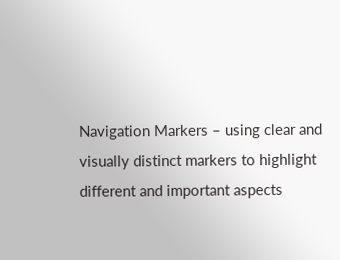Navigation Markers – using clear and visually distinct markers to highlight different and important aspects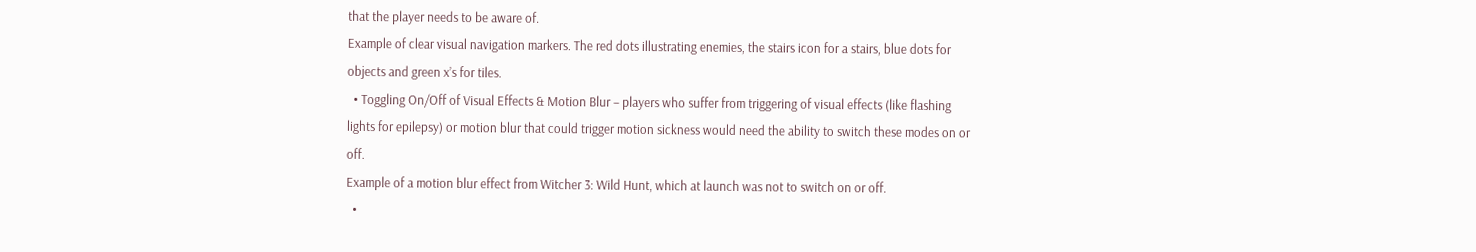that the player needs to be aware of.
Example of clear visual navigation markers. The red dots illustrating enemies, the stairs icon for a stairs, blue dots for objects and green x’s for tiles.
  • Toggling On/Off of Visual Effects & Motion Blur – players who suffer from triggering of visual effects (like flashing lights for epilepsy) or motion blur that could trigger motion sickness would need the ability to switch these modes on or off.
Example of a motion blur effect from Witcher 3: Wild Hunt, which at launch was not to switch on or off.
  •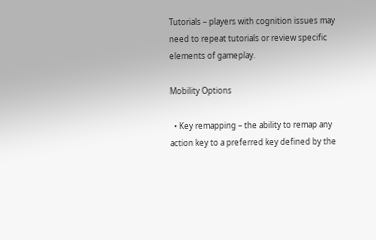Tutorials – players with cognition issues may need to repeat tutorials or review specific elements of gameplay.

Mobility Options

  • Key remapping – the ability to remap any action key to a preferred key defined by the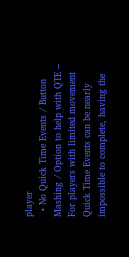player
  • No Quick Time Events / Button Mashing / Option to help with QTE – For players with limited movement Quick Time Events can be nearly impossible to complete, having the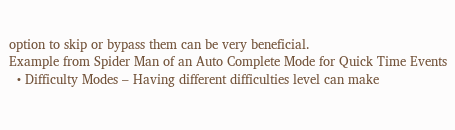option to skip or bypass them can be very beneficial.
Example from Spider Man of an Auto Complete Mode for Quick Time Events
  • Difficulty Modes – Having different difficulties level can make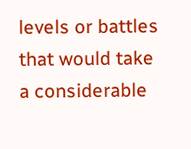levels or battles that would take a considerable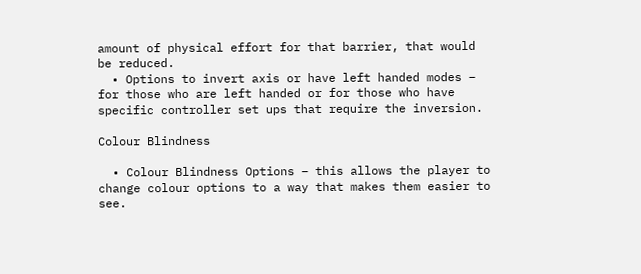amount of physical effort for that barrier, that would be reduced.
  • Options to invert axis or have left handed modes – for those who are left handed or for those who have specific controller set ups that require the inversion.

Colour Blindness

  • Colour Blindness Options – this allows the player to change colour options to a way that makes them easier to see.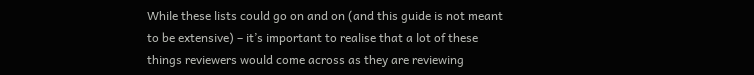While these lists could go on and on (and this guide is not meant to be extensive) – it’s important to realise that a lot of these things reviewers would come across as they are reviewing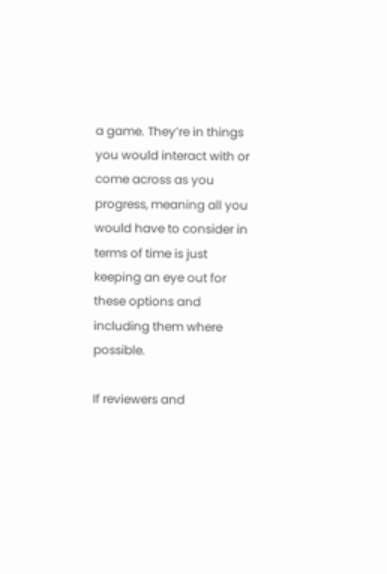a game. They’re in things you would interact with or come across as you progress, meaning all you would have to consider in terms of time is just keeping an eye out for these options and including them where possible.

If reviewers and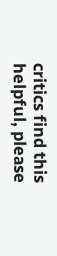critics find this helpful, please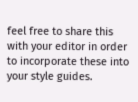feel free to share this with your editor in order to incorporate these into your style guides.